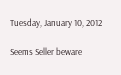Tuesday, January 10, 2012

Seems Seller beware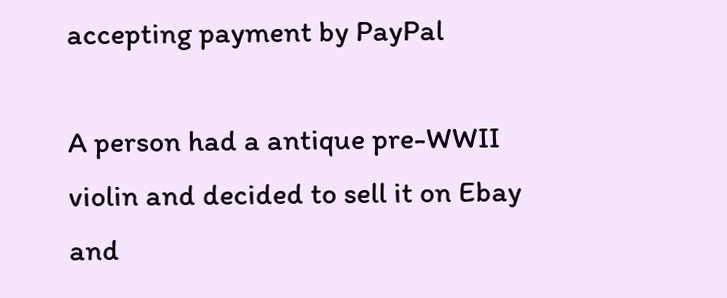accepting payment by PayPal

A person had a antique pre-WWII violin and decided to sell it on Ebay and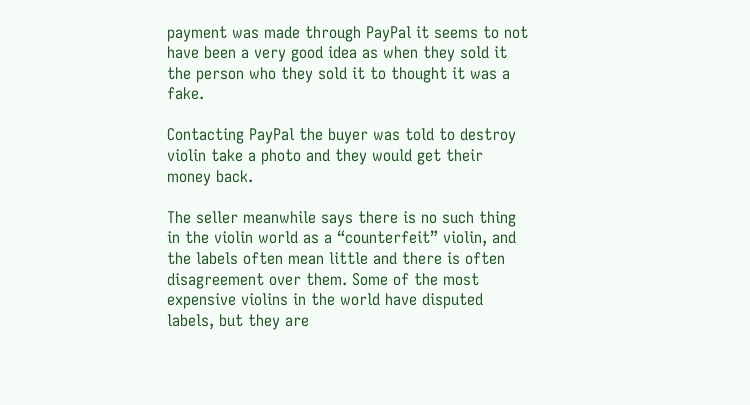payment was made through PayPal it seems to not have been a very good idea as when they sold it the person who they sold it to thought it was a fake.

Contacting PayPal the buyer was told to destroy violin take a photo and they would get their money back.

The seller meanwhile says there is no such thing in the violin world as a “counterfeit” violin, and the labels often mean little and there is often disagreement over them. Some of the most expensive violins in the world have disputed labels, but they are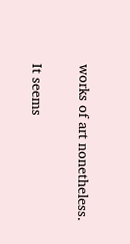works of art nonetheless.

It seems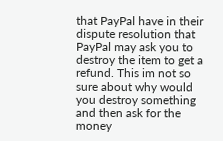that PayPal have in their dispute resolution that PayPal may ask you to destroy the item to get a refund. This im not so sure about why would you destroy something and then ask for the money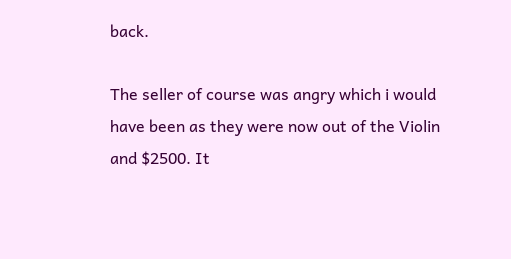back.

The seller of course was angry which i would have been as they were now out of the Violin and $2500. It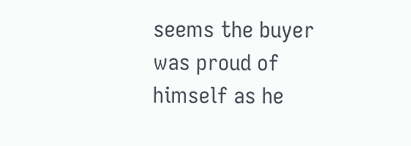seems the buyer was proud of himself as he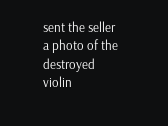sent the seller a photo of the destroyed violin